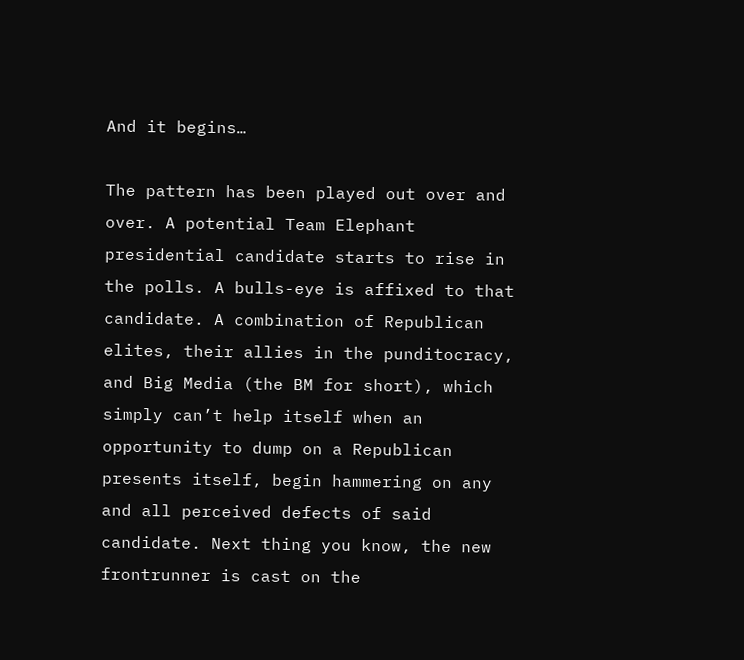And it begins…

The pattern has been played out over and over. A potential Team Elephant presidential candidate starts to rise in the polls. A bulls-eye is affixed to that candidate. A combination of Republican elites, their allies in the punditocracy, and Big Media (the BM for short), which simply can’t help itself when an opportunity to dump on a Republican presents itself, begin hammering on any and all perceived defects of said candidate. Next thing you know, the new frontrunner is cast on the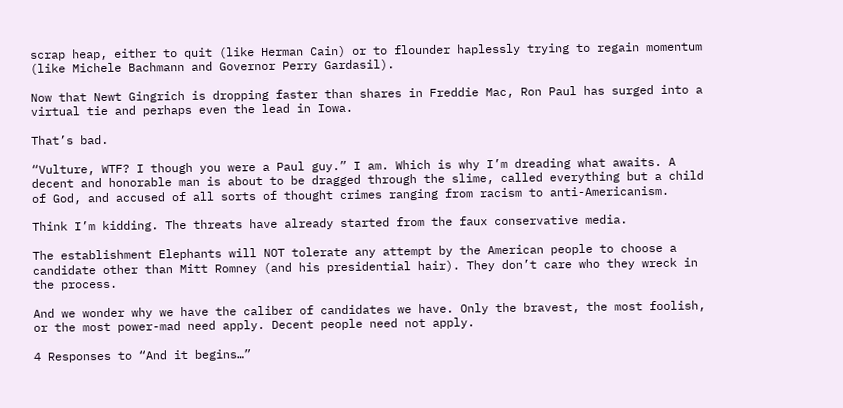scrap heap, either to quit (like Herman Cain) or to flounder haplessly trying to regain momentum (like Michele Bachmann and Governor Perry Gardasil).

Now that Newt Gingrich is dropping faster than shares in Freddie Mac, Ron Paul has surged into a virtual tie and perhaps even the lead in Iowa.

That’s bad.

“Vulture, WTF? I though you were a Paul guy.” I am. Which is why I’m dreading what awaits. A decent and honorable man is about to be dragged through the slime, called everything but a child of God, and accused of all sorts of thought crimes ranging from racism to anti-Americanism.

Think I’m kidding. The threats have already started from the faux conservative media.

The establishment Elephants will NOT tolerate any attempt by the American people to choose a candidate other than Mitt Romney (and his presidential hair). They don’t care who they wreck in the process.

And we wonder why we have the caliber of candidates we have. Only the bravest, the most foolish, or the most power-mad need apply. Decent people need not apply.

4 Responses to “And it begins…”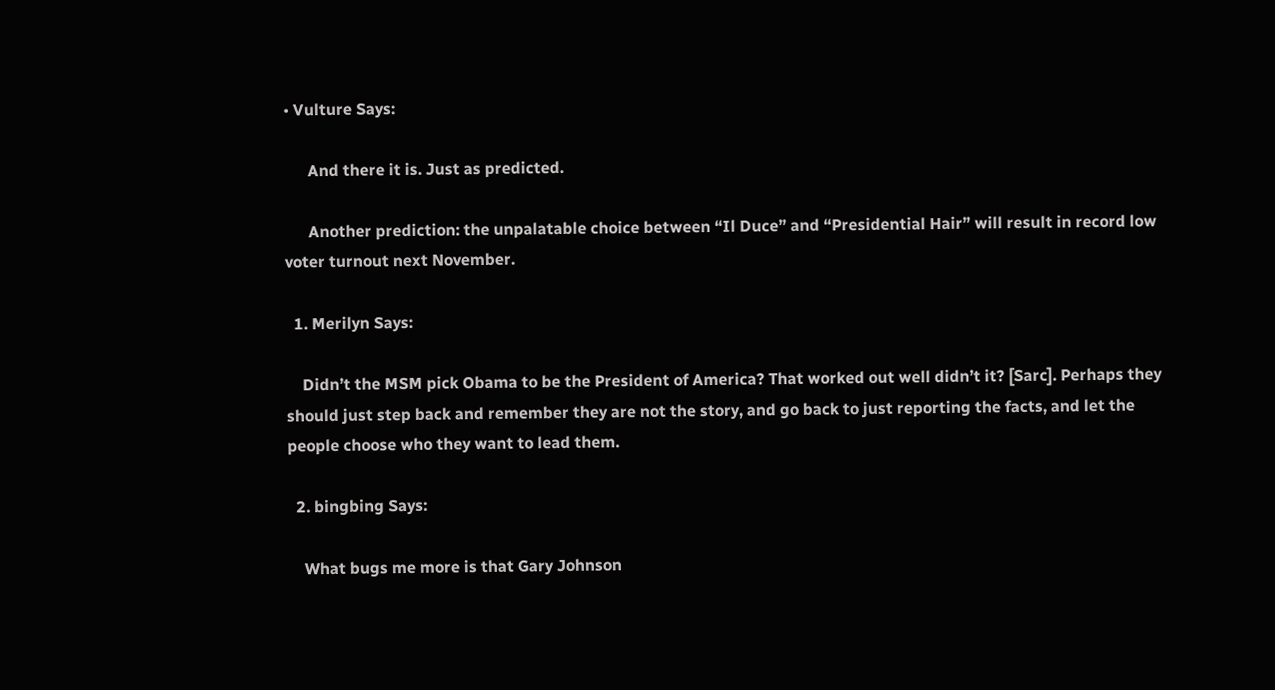• Vulture Says:

      And there it is. Just as predicted.

      Another prediction: the unpalatable choice between “Il Duce” and “Presidential Hair” will result in record low voter turnout next November.

  1. Merilyn Says:

    Didn’t the MSM pick Obama to be the President of America? That worked out well didn’t it? [Sarc]. Perhaps they should just step back and remember they are not the story, and go back to just reporting the facts, and let the people choose who they want to lead them.

  2. bingbing Says:

    What bugs me more is that Gary Johnson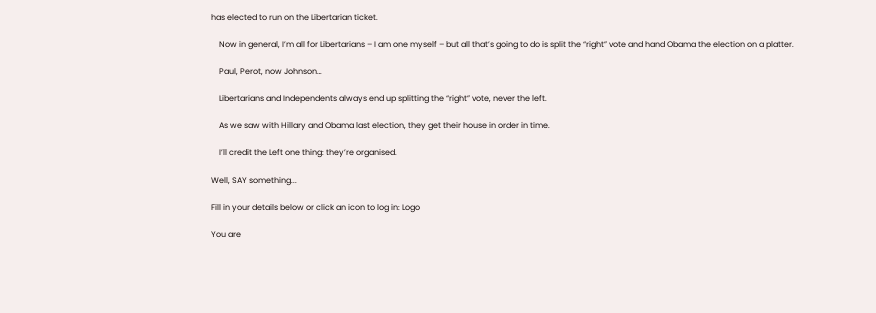has elected to run on the Libertarian ticket.

    Now in general, I’m all for Libertarians – I am one myself – but all that’s going to do is split the “right” vote and hand Obama the election on a platter.

    Paul, Perot, now Johnson…

    Libertarians and Independents always end up splitting the “right” vote, never the left.

    As we saw with Hillary and Obama last election, they get their house in order in time.

    I’ll credit the Left one thing: they’re organised.

Well, SAY something...

Fill in your details below or click an icon to log in: Logo

You are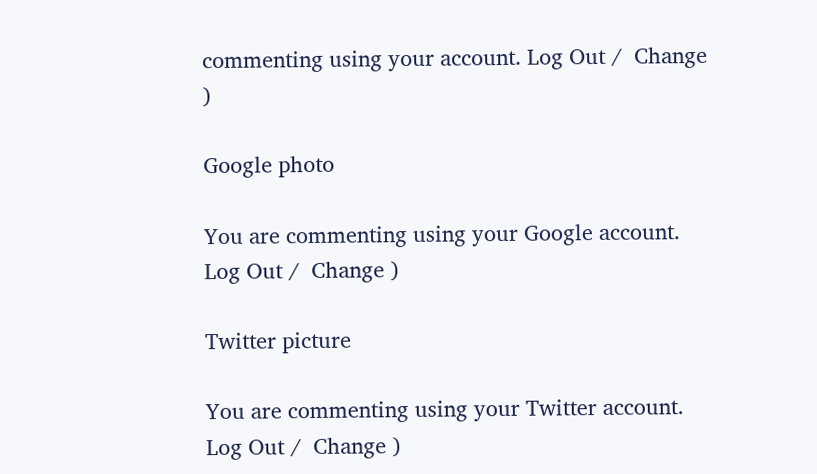commenting using your account. Log Out /  Change )

Google photo

You are commenting using your Google account. Log Out /  Change )

Twitter picture

You are commenting using your Twitter account. Log Out /  Change )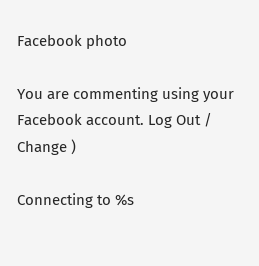Facebook photo

You are commenting using your Facebook account. Log Out /  Change )

Connecting to %s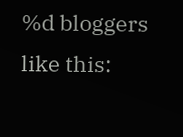%d bloggers like this: